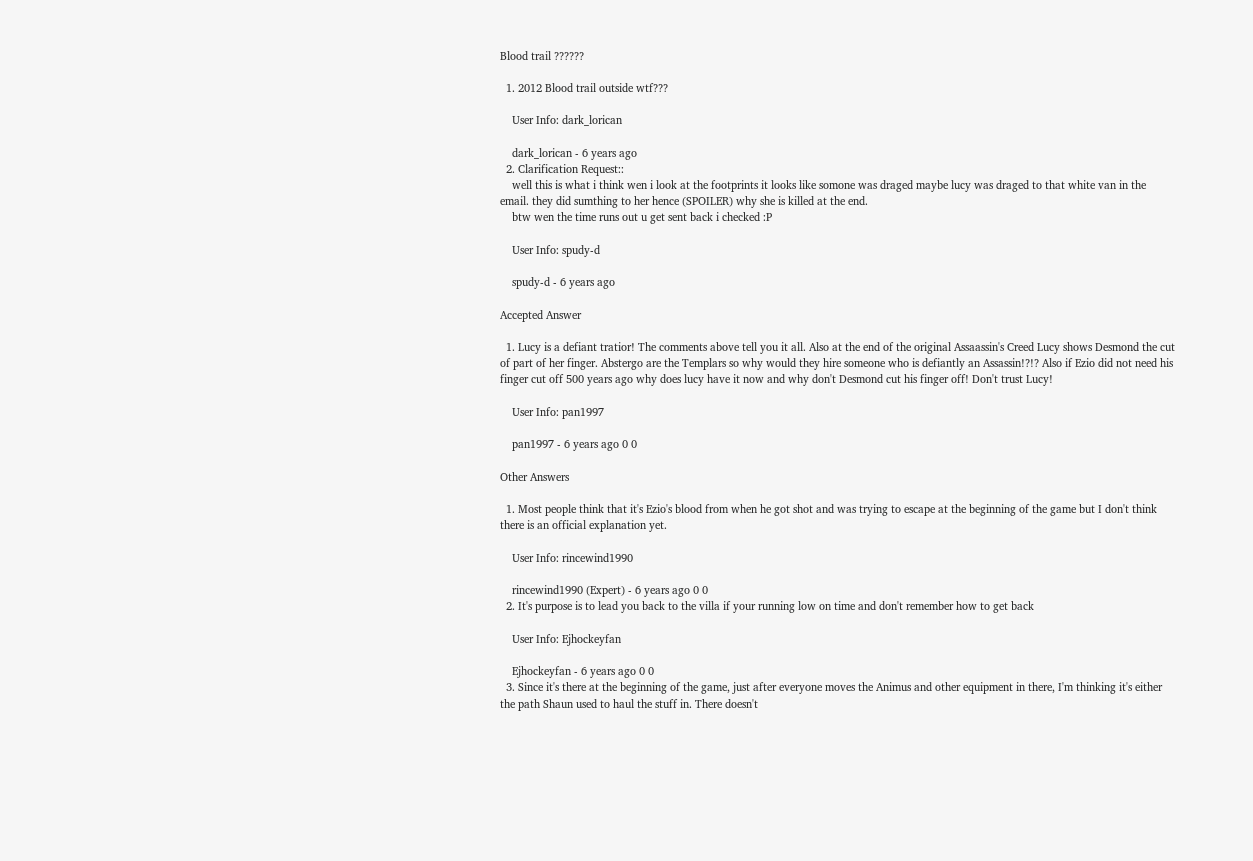Blood trail ??????

  1. 2012 Blood trail outside wtf???

    User Info: dark_lorican

    dark_lorican - 6 years ago
  2. Clarification Request::
    well this is what i think wen i look at the footprints it looks like somone was draged maybe lucy was draged to that white van in the email. they did sumthing to her hence (SPOILER) why she is killed at the end.
    btw wen the time runs out u get sent back i checked :P

    User Info: spudy-d

    spudy-d - 6 years ago

Accepted Answer

  1. Lucy is a defiant tratior! The comments above tell you it all. Also at the end of the original Assaassin's Creed Lucy shows Desmond the cut of part of her finger. Abstergo are the Templars so why would they hire someone who is defiantly an Assassin!?!? Also if Ezio did not need his finger cut off 500 years ago why does lucy have it now and why don't Desmond cut his finger off! Don't trust Lucy!

    User Info: pan1997

    pan1997 - 6 years ago 0 0

Other Answers

  1. Most people think that it's Ezio's blood from when he got shot and was trying to escape at the beginning of the game but I don't think there is an official explanation yet.

    User Info: rincewind1990

    rincewind1990 (Expert) - 6 years ago 0 0
  2. It's purpose is to lead you back to the villa if your running low on time and don't remember how to get back

    User Info: Ejhockeyfan

    Ejhockeyfan - 6 years ago 0 0
  3. Since it's there at the beginning of the game, just after everyone moves the Animus and other equipment in there, I'm thinking it's either the path Shaun used to haul the stuff in. There doesn't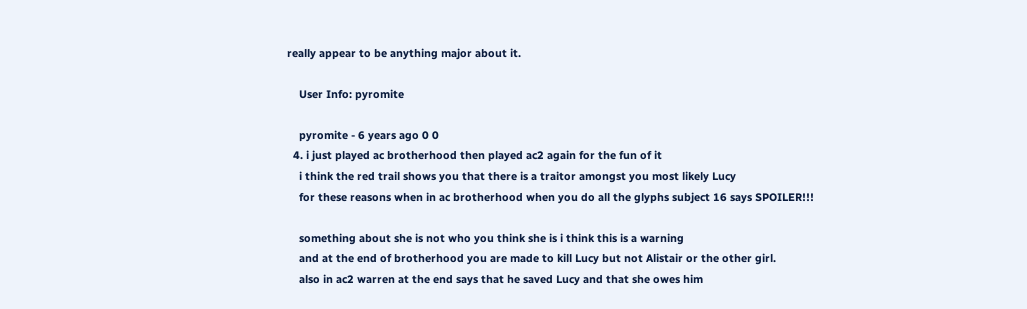really appear to be anything major about it.

    User Info: pyromite

    pyromite - 6 years ago 0 0
  4. i just played ac brotherhood then played ac2 again for the fun of it
    i think the red trail shows you that there is a traitor amongst you most likely Lucy
    for these reasons when in ac brotherhood when you do all the glyphs subject 16 says SPOILER!!!

    something about she is not who you think she is i think this is a warning
    and at the end of brotherhood you are made to kill Lucy but not Alistair or the other girl.
    also in ac2 warren at the end says that he saved Lucy and that she owes him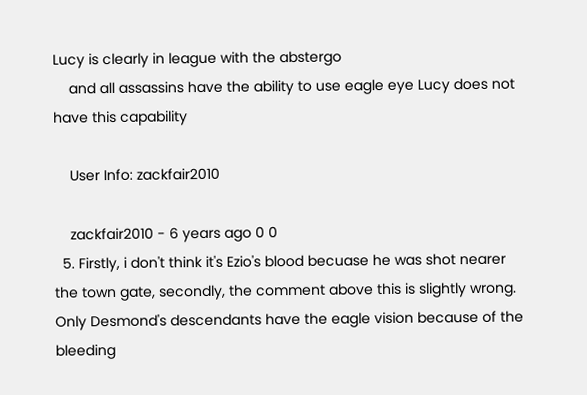Lucy is clearly in league with the abstergo
    and all assassins have the ability to use eagle eye Lucy does not have this capability

    User Info: zackfair2010

    zackfair2010 - 6 years ago 0 0
  5. Firstly, i don't think it's Ezio's blood becuase he was shot nearer the town gate, secondly, the comment above this is slightly wrong. Only Desmond's descendants have the eagle vision because of the bleeding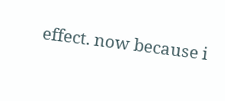effect. now because i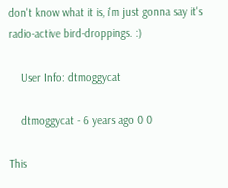don't know what it is, i'm just gonna say it's radio-active bird-droppings. :)

    User Info: dtmoggycat

    dtmoggycat - 6 years ago 0 0

This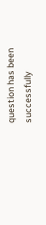question has been successfully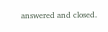answered and closed.